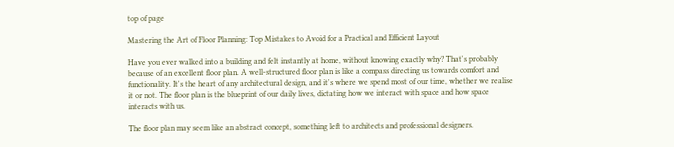top of page

Mastering the Art of Floor Planning: Top Mistakes to Avoid for a Practical and Efficient Layout

Have you ever walked into a building and felt instantly at home, without knowing exactly why? That's probably because of an excellent floor plan. A well-structured floor plan is like a compass directing us towards comfort and functionality. It's the heart of any architectural design, and it's where we spend most of our time, whether we realise it or not. The floor plan is the blueprint of our daily lives, dictating how we interact with space and how space interacts with us.

The floor plan may seem like an abstract concept, something left to architects and professional designers.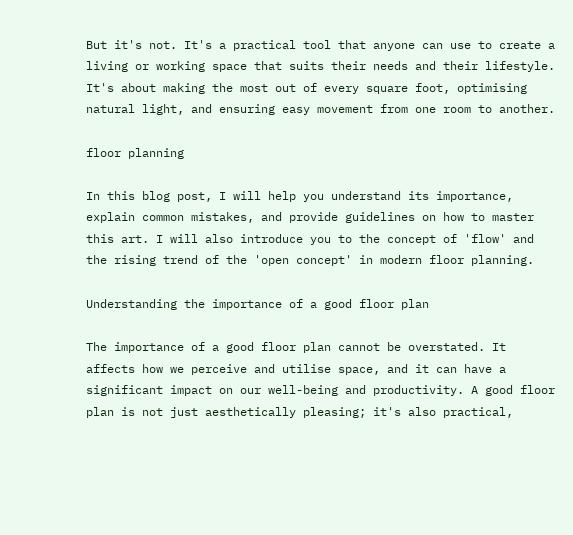But it's not. It's a practical tool that anyone can use to create a living or working space that suits their needs and their lifestyle. It's about making the most out of every square foot, optimising natural light, and ensuring easy movement from one room to another.

floor planning

In this blog post, I will help you understand its importance, explain common mistakes, and provide guidelines on how to master this art. I will also introduce you to the concept of 'flow' and the rising trend of the 'open concept' in modern floor planning.

Understanding the importance of a good floor plan

The importance of a good floor plan cannot be overstated. It affects how we perceive and utilise space, and it can have a significant impact on our well-being and productivity. A good floor plan is not just aesthetically pleasing; it's also practical,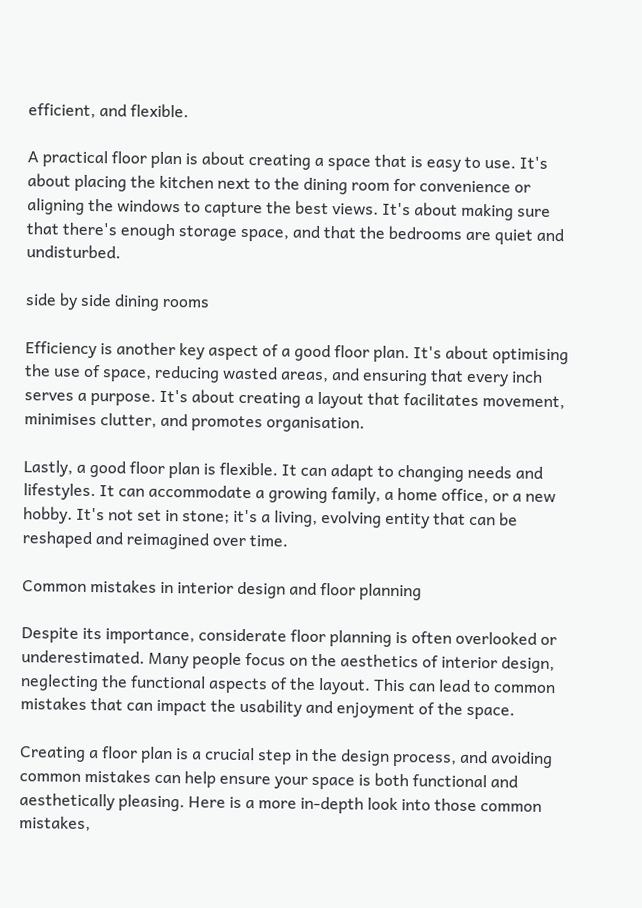efficient, and flexible.

A practical floor plan is about creating a space that is easy to use. It's about placing the kitchen next to the dining room for convenience or aligning the windows to capture the best views. It's about making sure that there's enough storage space, and that the bedrooms are quiet and undisturbed.

side by side dining rooms

Efficiency is another key aspect of a good floor plan. It's about optimising the use of space, reducing wasted areas, and ensuring that every inch serves a purpose. It's about creating a layout that facilitates movement, minimises clutter, and promotes organisation.

Lastly, a good floor plan is flexible. It can adapt to changing needs and lifestyles. It can accommodate a growing family, a home office, or a new hobby. It's not set in stone; it's a living, evolving entity that can be reshaped and reimagined over time.

Common mistakes in interior design and floor planning

Despite its importance, considerate floor planning is often overlooked or underestimated. Many people focus on the aesthetics of interior design, neglecting the functional aspects of the layout. This can lead to common mistakes that can impact the usability and enjoyment of the space.

Creating a floor plan is a crucial step in the design process, and avoiding common mistakes can help ensure your space is both functional and aesthetically pleasing. Here is a more in-depth look into those common mistakes,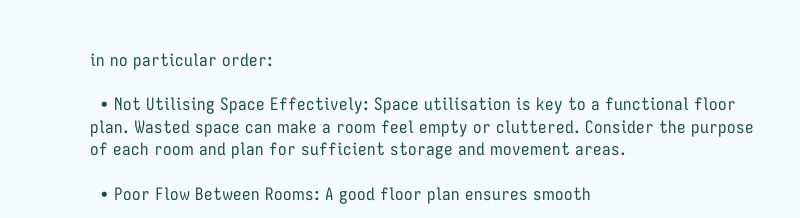in no particular order:

  • Not Utilising Space Effectively: Space utilisation is key to a functional floor plan. Wasted space can make a room feel empty or cluttered. Consider the purpose of each room and plan for sufficient storage and movement areas.

  • Poor Flow Between Rooms: A good floor plan ensures smooth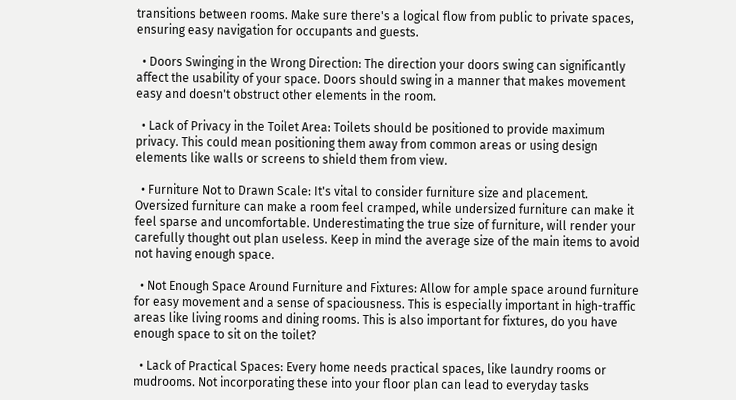transitions between rooms. Make sure there's a logical flow from public to private spaces, ensuring easy navigation for occupants and guests.

  • Doors Swinging in the Wrong Direction: The direction your doors swing can significantly affect the usability of your space. Doors should swing in a manner that makes movement easy and doesn't obstruct other elements in the room.

  • Lack of Privacy in the Toilet Area: Toilets should be positioned to provide maximum privacy. This could mean positioning them away from common areas or using design elements like walls or screens to shield them from view.

  • Furniture Not to Drawn Scale: It's vital to consider furniture size and placement. Oversized furniture can make a room feel cramped, while undersized furniture can make it feel sparse and uncomfortable. Underestimating the true size of furniture, will render your carefully thought out plan useless. Keep in mind the average size of the main items to avoid not having enough space.

  • Not Enough Space Around Furniture and Fixtures: Allow for ample space around furniture for easy movement and a sense of spaciousness. This is especially important in high-traffic areas like living rooms and dining rooms. This is also important for fixtures, do you have enough space to sit on the toilet?

  • Lack of Practical Spaces: Every home needs practical spaces, like laundry rooms or mudrooms. Not incorporating these into your floor plan can lead to everyday tasks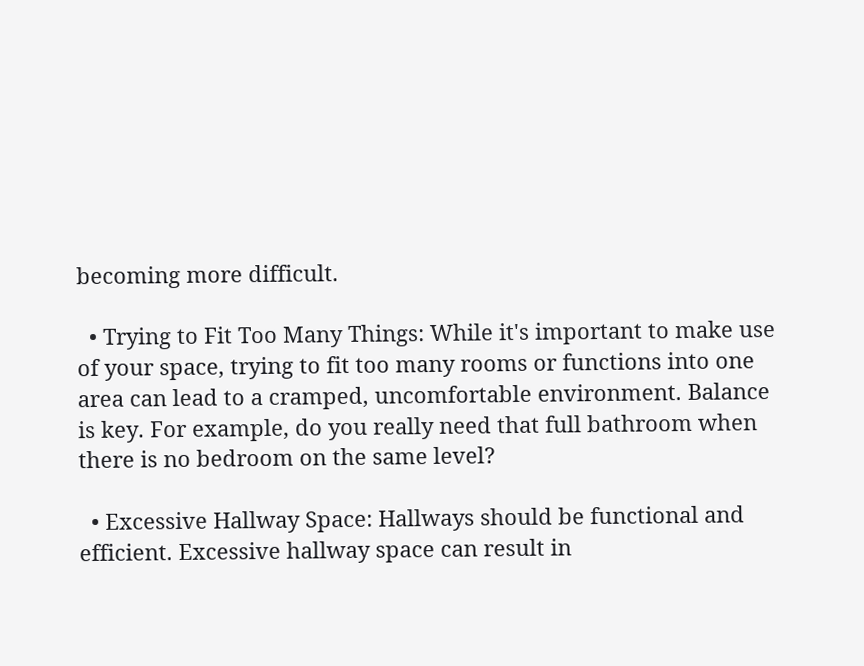becoming more difficult.

  • Trying to Fit Too Many Things: While it's important to make use of your space, trying to fit too many rooms or functions into one area can lead to a cramped, uncomfortable environment. Balance is key. For example, do you really need that full bathroom when there is no bedroom on the same level?

  • Excessive Hallway Space: Hallways should be functional and efficient. Excessive hallway space can result in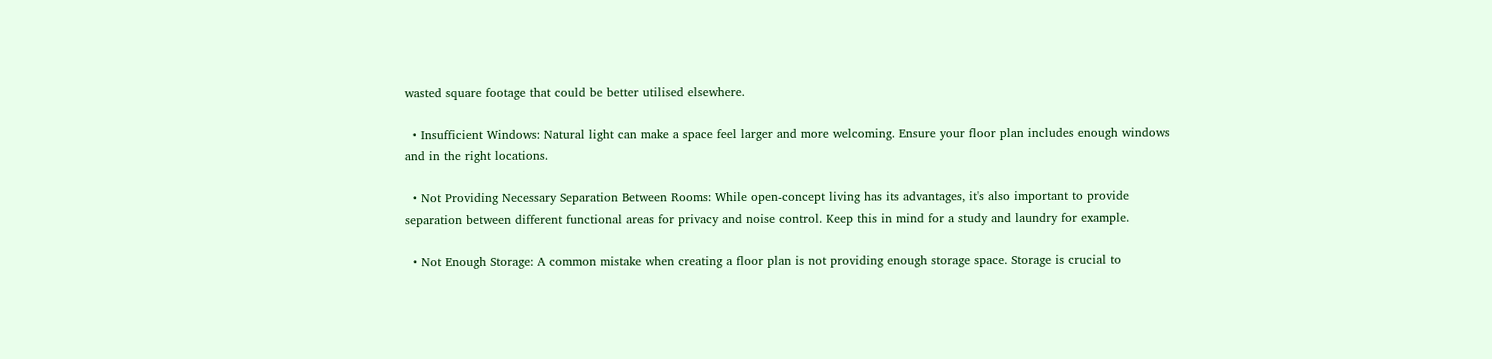wasted square footage that could be better utilised elsewhere.

  • Insufficient Windows: Natural light can make a space feel larger and more welcoming. Ensure your floor plan includes enough windows and in the right locations.

  • Not Providing Necessary Separation Between Rooms: While open-concept living has its advantages, it's also important to provide separation between different functional areas for privacy and noise control. Keep this in mind for a study and laundry for example.

  • Not Enough Storage: A common mistake when creating a floor plan is not providing enough storage space. Storage is crucial to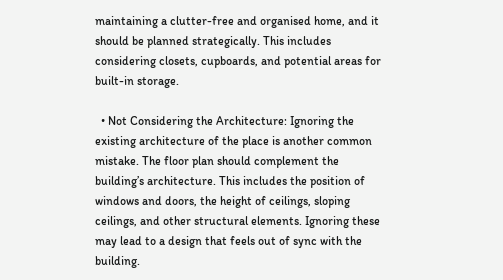maintaining a clutter-free and organised home, and it should be planned strategically. This includes considering closets, cupboards, and potential areas for built-in storage.

  • Not Considering the Architecture: Ignoring the existing architecture of the place is another common mistake. The floor plan should complement the building’s architecture. This includes the position of windows and doors, the height of ceilings, sloping ceilings, and other structural elements. Ignoring these may lead to a design that feels out of sync with the building.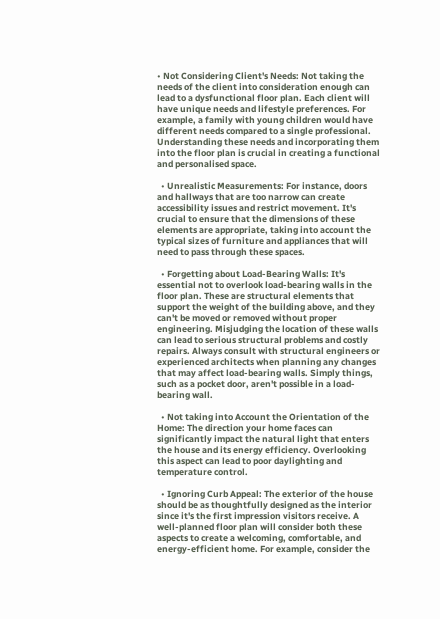• Not Considering Client's Needs: Not taking the needs of the client into consideration enough can lead to a dysfunctional floor plan. Each client will have unique needs and lifestyle preferences. For example, a family with young children would have different needs compared to a single professional. Understanding these needs and incorporating them into the floor plan is crucial in creating a functional and personalised space.

  • Unrealistic Measurements: For instance, doors and hallways that are too narrow can create accessibility issues and restrict movement. It's crucial to ensure that the dimensions of these elements are appropriate, taking into account the typical sizes of furniture and appliances that will need to pass through these spaces.

  • Forgetting about Load-Bearing Walls: It's essential not to overlook load-bearing walls in the floor plan. These are structural elements that support the weight of the building above, and they can't be moved or removed without proper engineering. Misjudging the location of these walls can lead to serious structural problems and costly repairs. Always consult with structural engineers or experienced architects when planning any changes that may affect load-bearing walls. Simply things, such as a pocket door, aren't possible in a load-bearing wall.

  • Not taking into Account the Orientation of the Home: The direction your home faces can significantly impact the natural light that enters the house and its energy efficiency. Overlooking this aspect can lead to poor daylighting and temperature control.

  • Ignoring Curb Appeal: The exterior of the house should be as thoughtfully designed as the interior since it's the first impression visitors receive. A well-planned floor plan will consider both these aspects to create a welcoming, comfortable, and energy-efficient home. For example, consider the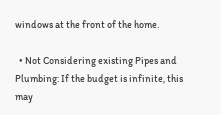windows at the front of the home.

  • Not Considering existing Pipes and Plumbing: If the budget is infinite, this may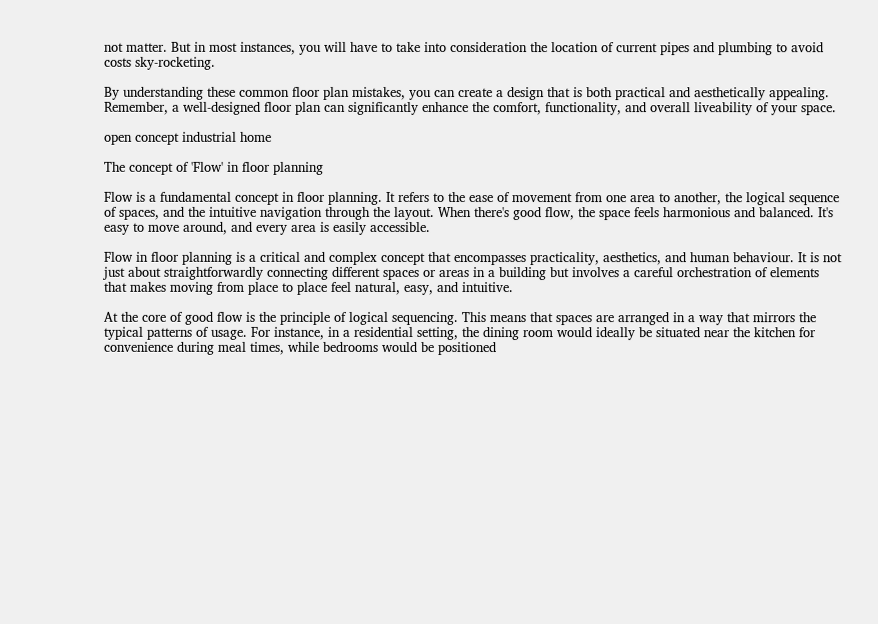not matter. But in most instances, you will have to take into consideration the location of current pipes and plumbing to avoid costs sky-rocketing.

By understanding these common floor plan mistakes, you can create a design that is both practical and aesthetically appealing. Remember, a well-designed floor plan can significantly enhance the comfort, functionality, and overall liveability of your space.

open concept industrial home

The concept of 'Flow' in floor planning

Flow is a fundamental concept in floor planning. It refers to the ease of movement from one area to another, the logical sequence of spaces, and the intuitive navigation through the layout. When there's good flow, the space feels harmonious and balanced. It's easy to move around, and every area is easily accessible.

Flow in floor planning is a critical and complex concept that encompasses practicality, aesthetics, and human behaviour. It is not just about straightforwardly connecting different spaces or areas in a building but involves a careful orchestration of elements that makes moving from place to place feel natural, easy, and intuitive.

At the core of good flow is the principle of logical sequencing. This means that spaces are arranged in a way that mirrors the typical patterns of usage. For instance, in a residential setting, the dining room would ideally be situated near the kitchen for convenience during meal times, while bedrooms would be positioned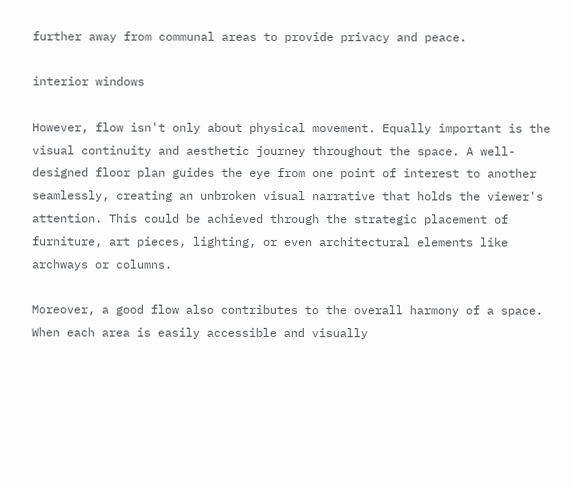further away from communal areas to provide privacy and peace.

interior windows

However, flow isn't only about physical movement. Equally important is the visual continuity and aesthetic journey throughout the space. A well-designed floor plan guides the eye from one point of interest to another seamlessly, creating an unbroken visual narrative that holds the viewer's attention. This could be achieved through the strategic placement of furniture, art pieces, lighting, or even architectural elements like archways or columns.

Moreover, a good flow also contributes to the overall harmony of a space. When each area is easily accessible and visually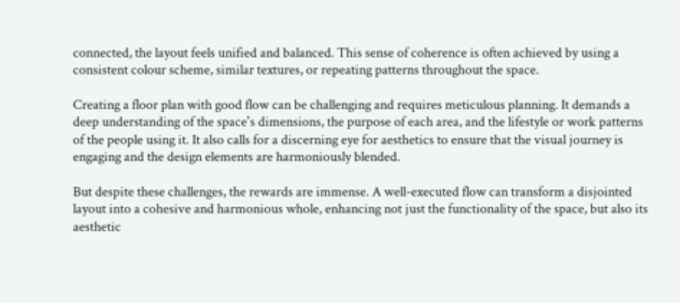connected, the layout feels unified and balanced. This sense of coherence is often achieved by using a consistent colour scheme, similar textures, or repeating patterns throughout the space.

Creating a floor plan with good flow can be challenging and requires meticulous planning. It demands a deep understanding of the space's dimensions, the purpose of each area, and the lifestyle or work patterns of the people using it. It also calls for a discerning eye for aesthetics to ensure that the visual journey is engaging and the design elements are harmoniously blended.

But despite these challenges, the rewards are immense. A well-executed flow can transform a disjointed layout into a cohesive and harmonious whole, enhancing not just the functionality of the space, but also its aesthetic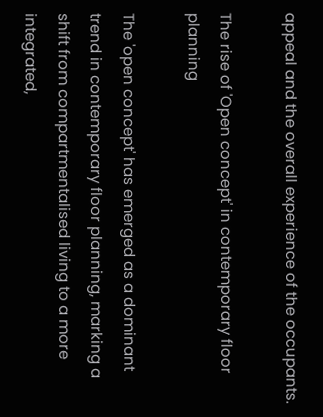appeal and the overall experience of the occupants.

The rise of 'Open concept' in contemporary floor planning

The 'open concept' has emerged as a dominant trend in contemporary floor planning, marking a shift from compartmentalised living to a more integrated,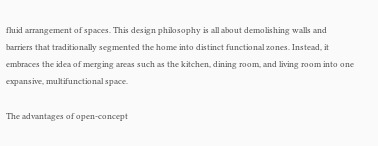fluid arrangement of spaces. This design philosophy is all about demolishing walls and barriers that traditionally segmented the home into distinct functional zones. Instead, it embraces the idea of merging areas such as the kitchen, dining room, and living room into one expansive, multifunctional space.

The advantages of open-concept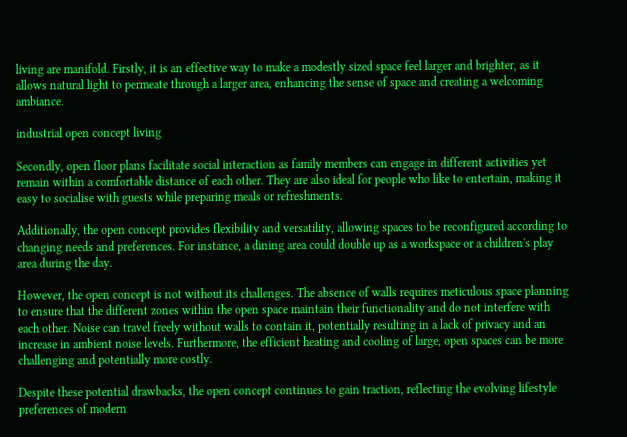living are manifold. Firstly, it is an effective way to make a modestly sized space feel larger and brighter, as it allows natural light to permeate through a larger area, enhancing the sense of space and creating a welcoming ambiance.

industrial open concept living

Secondly, open floor plans facilitate social interaction as family members can engage in different activities yet remain within a comfortable distance of each other. They are also ideal for people who like to entertain, making it easy to socialise with guests while preparing meals or refreshments.

Additionally, the open concept provides flexibility and versatility, allowing spaces to be reconfigured according to changing needs and preferences. For instance, a dining area could double up as a workspace or a children's play area during the day.

However, the open concept is not without its challenges. The absence of walls requires meticulous space planning to ensure that the different zones within the open space maintain their functionality and do not interfere with each other. Noise can travel freely without walls to contain it, potentially resulting in a lack of privacy and an increase in ambient noise levels. Furthermore, the efficient heating and cooling of large, open spaces can be more challenging and potentially more costly.

Despite these potential drawbacks, the open concept continues to gain traction, reflecting the evolving lifestyle preferences of modern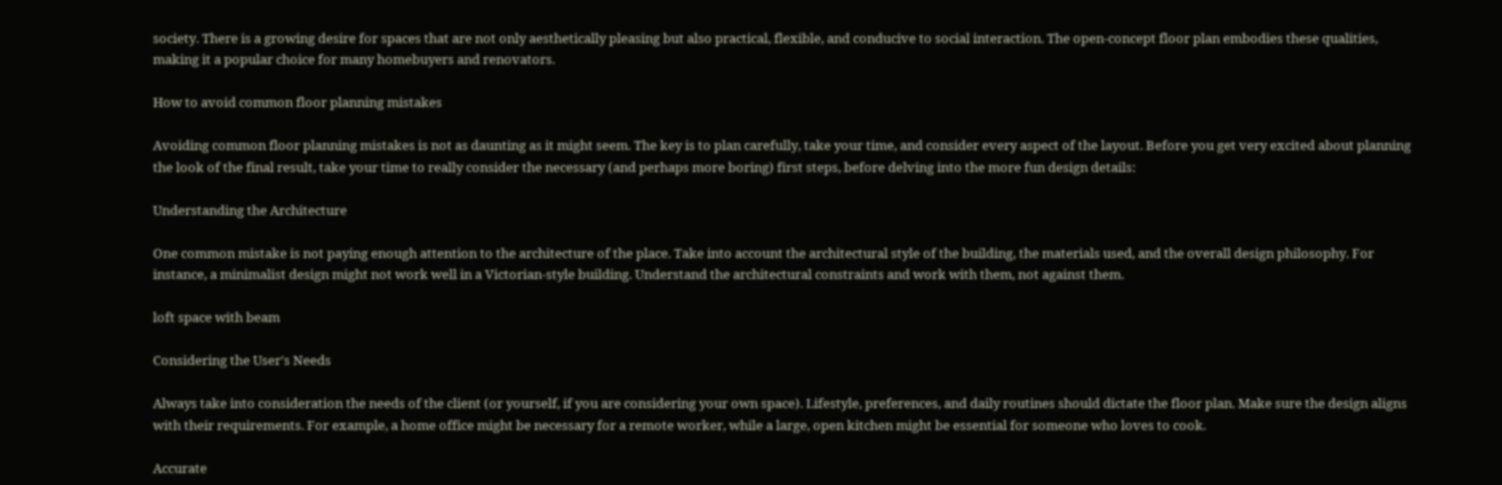society. There is a growing desire for spaces that are not only aesthetically pleasing but also practical, flexible, and conducive to social interaction. The open-concept floor plan embodies these qualities, making it a popular choice for many homebuyers and renovators.

How to avoid common floor planning mistakes

Avoiding common floor planning mistakes is not as daunting as it might seem. The key is to plan carefully, take your time, and consider every aspect of the layout. Before you get very excited about planning the look of the final result, take your time to really consider the necessary (and perhaps more boring) first steps, before delving into the more fun design details:

Understanding the Architecture

One common mistake is not paying enough attention to the architecture of the place. Take into account the architectural style of the building, the materials used, and the overall design philosophy. For instance, a minimalist design might not work well in a Victorian-style building. Understand the architectural constraints and work with them, not against them.

loft space with beam

Considering the User's Needs

Always take into consideration the needs of the client (or yourself, if you are considering your own space). Lifestyle, preferences, and daily routines should dictate the floor plan. Make sure the design aligns with their requirements. For example, a home office might be necessary for a remote worker, while a large, open kitchen might be essential for someone who loves to cook.

Accurate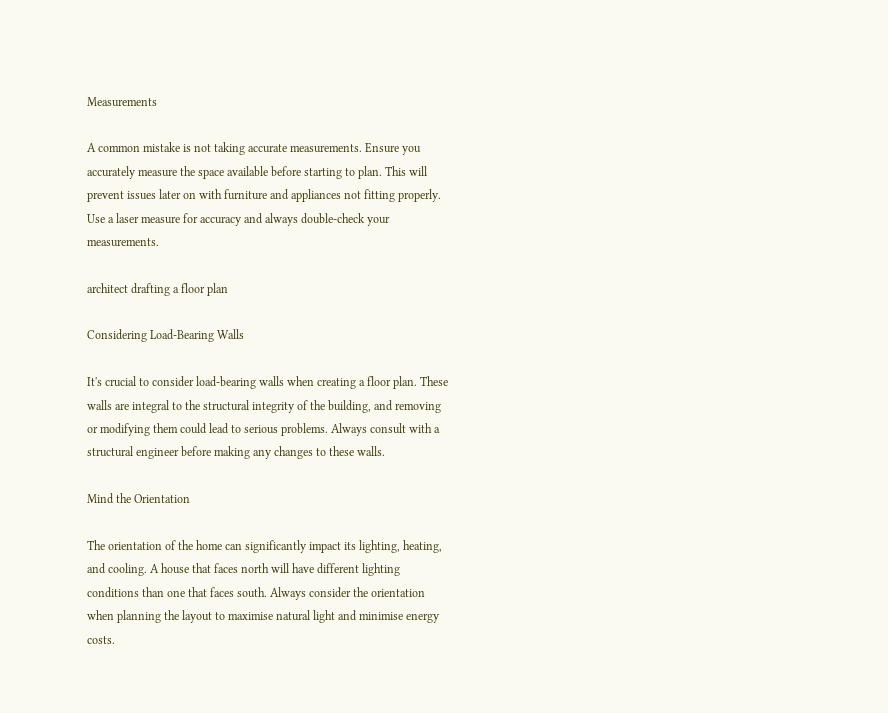Measurements

A common mistake is not taking accurate measurements. Ensure you accurately measure the space available before starting to plan. This will prevent issues later on with furniture and appliances not fitting properly. Use a laser measure for accuracy and always double-check your measurements.

architect drafting a floor plan

Considering Load-Bearing Walls

It's crucial to consider load-bearing walls when creating a floor plan. These walls are integral to the structural integrity of the building, and removing or modifying them could lead to serious problems. Always consult with a structural engineer before making any changes to these walls.

Mind the Orientation

The orientation of the home can significantly impact its lighting, heating, and cooling. A house that faces north will have different lighting conditions than one that faces south. Always consider the orientation when planning the layout to maximise natural light and minimise energy costs.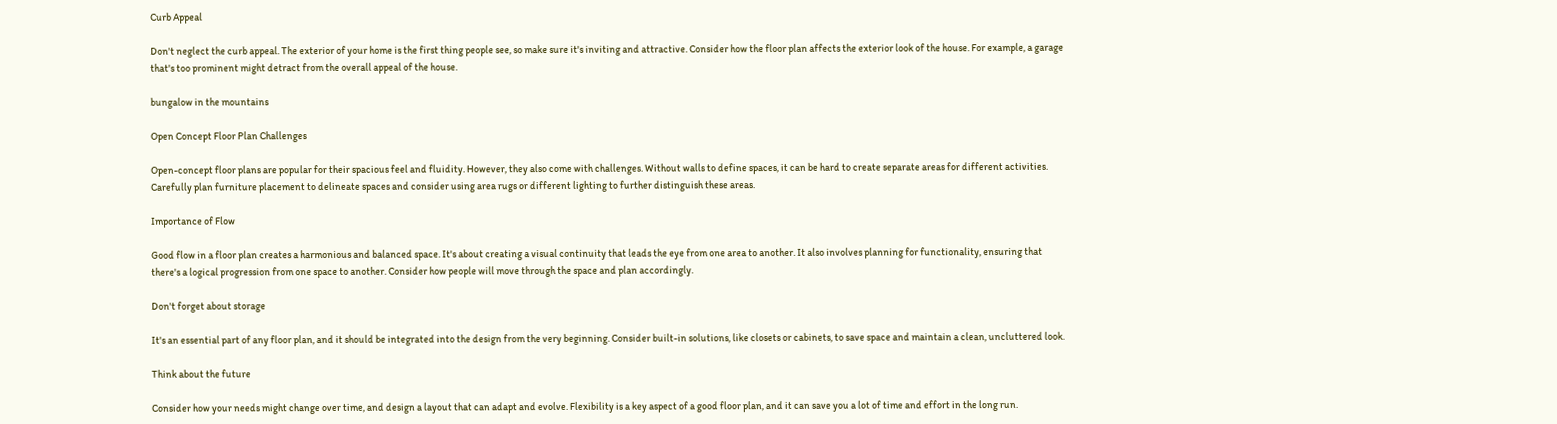Curb Appeal

Don't neglect the curb appeal. The exterior of your home is the first thing people see, so make sure it's inviting and attractive. Consider how the floor plan affects the exterior look of the house. For example, a garage that's too prominent might detract from the overall appeal of the house.

bungalow in the mountains

Open Concept Floor Plan Challenges

Open-concept floor plans are popular for their spacious feel and fluidity. However, they also come with challenges. Without walls to define spaces, it can be hard to create separate areas for different activities. Carefully plan furniture placement to delineate spaces and consider using area rugs or different lighting to further distinguish these areas.

Importance of Flow

Good flow in a floor plan creates a harmonious and balanced space. It's about creating a visual continuity that leads the eye from one area to another. It also involves planning for functionality, ensuring that there's a logical progression from one space to another. Consider how people will move through the space and plan accordingly.

Don't forget about storage

It's an essential part of any floor plan, and it should be integrated into the design from the very beginning. Consider built-in solutions, like closets or cabinets, to save space and maintain a clean, uncluttered look.

Think about the future

Consider how your needs might change over time, and design a layout that can adapt and evolve. Flexibility is a key aspect of a good floor plan, and it can save you a lot of time and effort in the long run.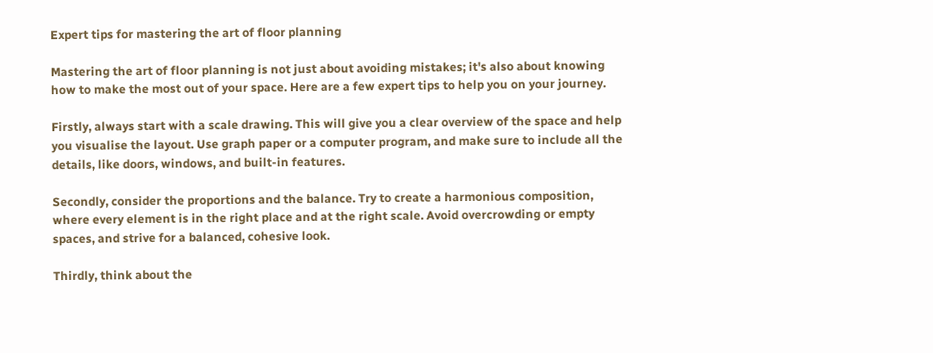Expert tips for mastering the art of floor planning

Mastering the art of floor planning is not just about avoiding mistakes; it's also about knowing how to make the most out of your space. Here are a few expert tips to help you on your journey.

Firstly, always start with a scale drawing. This will give you a clear overview of the space and help you visualise the layout. Use graph paper or a computer program, and make sure to include all the details, like doors, windows, and built-in features.

Secondly, consider the proportions and the balance. Try to create a harmonious composition, where every element is in the right place and at the right scale. Avoid overcrowding or empty spaces, and strive for a balanced, cohesive look.

Thirdly, think about the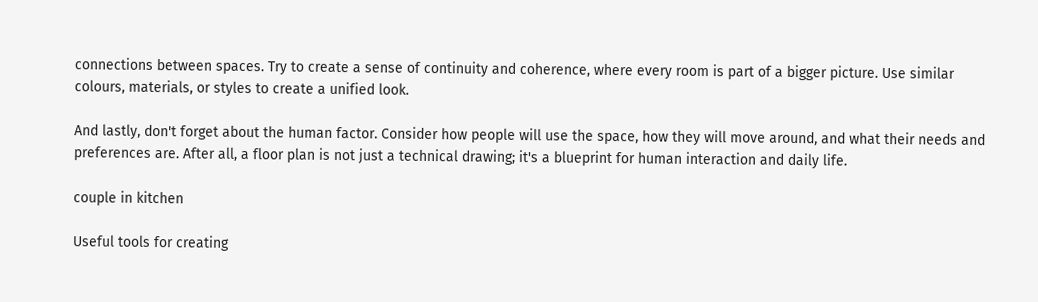connections between spaces. Try to create a sense of continuity and coherence, where every room is part of a bigger picture. Use similar colours, materials, or styles to create a unified look.

And lastly, don't forget about the human factor. Consider how people will use the space, how they will move around, and what their needs and preferences are. After all, a floor plan is not just a technical drawing; it's a blueprint for human interaction and daily life.

couple in kitchen

Useful tools for creating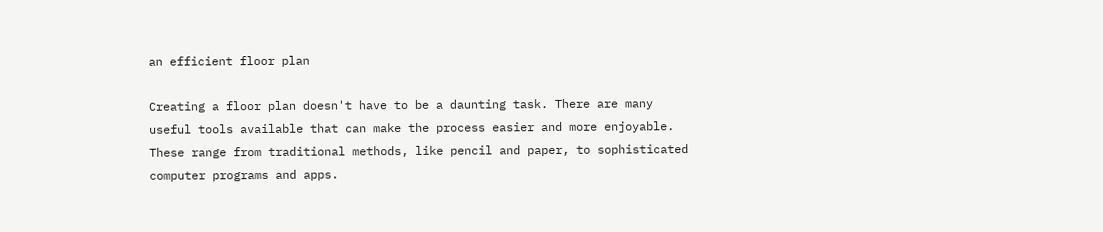an efficient floor plan

Creating a floor plan doesn't have to be a daunting task. There are many useful tools available that can make the process easier and more enjoyable. These range from traditional methods, like pencil and paper, to sophisticated computer programs and apps.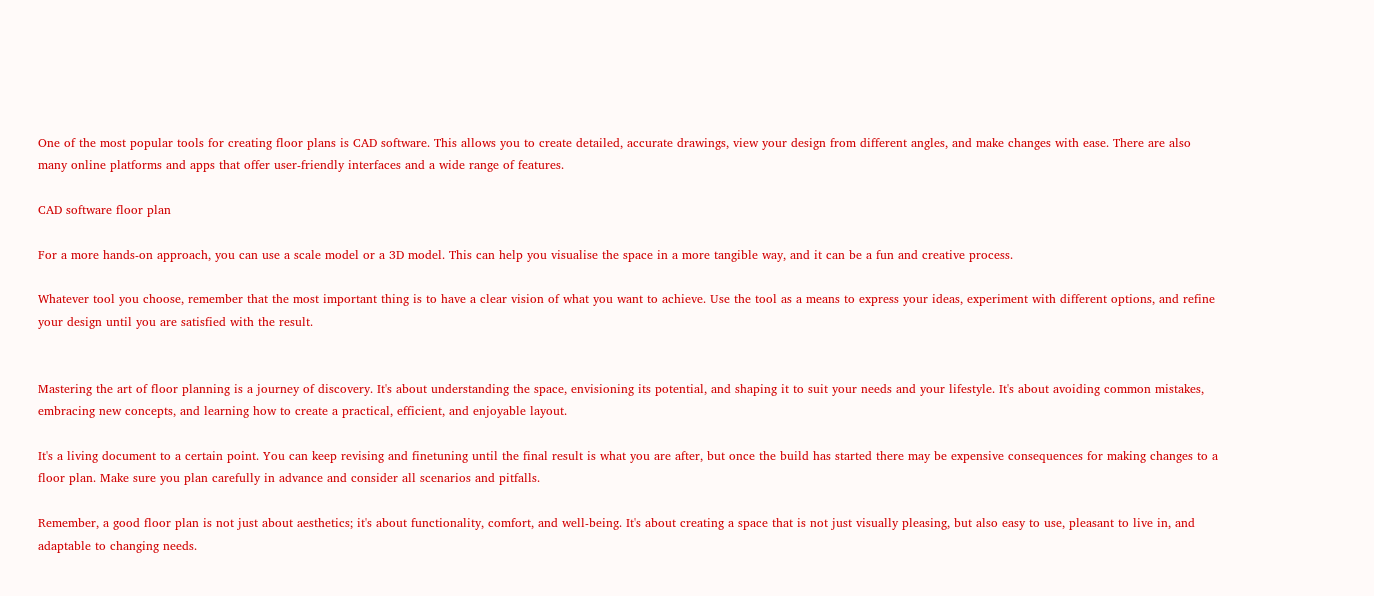One of the most popular tools for creating floor plans is CAD software. This allows you to create detailed, accurate drawings, view your design from different angles, and make changes with ease. There are also many online platforms and apps that offer user-friendly interfaces and a wide range of features.

CAD software floor plan

For a more hands-on approach, you can use a scale model or a 3D model. This can help you visualise the space in a more tangible way, and it can be a fun and creative process.

Whatever tool you choose, remember that the most important thing is to have a clear vision of what you want to achieve. Use the tool as a means to express your ideas, experiment with different options, and refine your design until you are satisfied with the result.


Mastering the art of floor planning is a journey of discovery. It's about understanding the space, envisioning its potential, and shaping it to suit your needs and your lifestyle. It's about avoiding common mistakes, embracing new concepts, and learning how to create a practical, efficient, and enjoyable layout.

It's a living document to a certain point. You can keep revising and finetuning until the final result is what you are after, but once the build has started there may be expensive consequences for making changes to a floor plan. Make sure you plan carefully in advance and consider all scenarios and pitfalls.

Remember, a good floor plan is not just about aesthetics; it's about functionality, comfort, and well-being. It's about creating a space that is not just visually pleasing, but also easy to use, pleasant to live in, and adaptable to changing needs.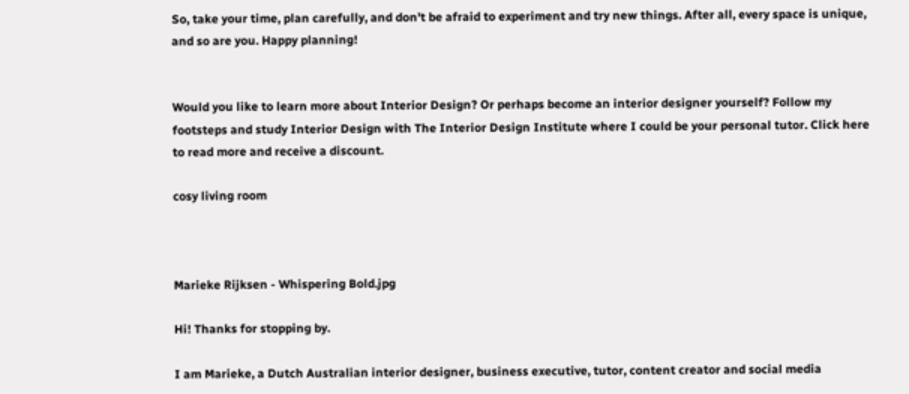So, take your time, plan carefully, and don't be afraid to experiment and try new things. After all, every space is unique, and so are you. Happy planning!


Would you like to learn more about Interior Design? Or perhaps become an interior designer yourself? Follow my footsteps and study Interior Design with The Interior Design Institute where I could be your personal tutor. Click here to read more and receive a discount.

cosy living room



Marieke Rijksen - Whispering Bold.jpg

Hi! Thanks for stopping by.

I am Marieke, a Dutch Australian interior designer, business executive, tutor, content creator and social media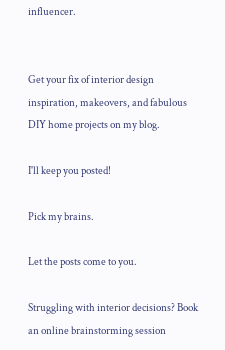influencer.


Get your fix of interior design inspiration, makeovers, and fabulous DIY home projects on my blog.

I'll keep you posted!

Pick my brains.

Let the posts come to you.

Struggling with interior decisions? Book an online brainstorming session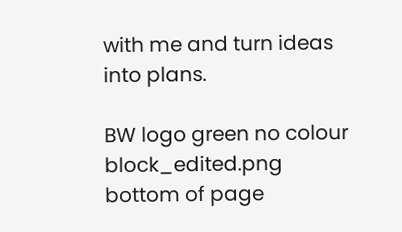with me and turn ideas into plans.

BW logo green no colour block_edited.png
bottom of page